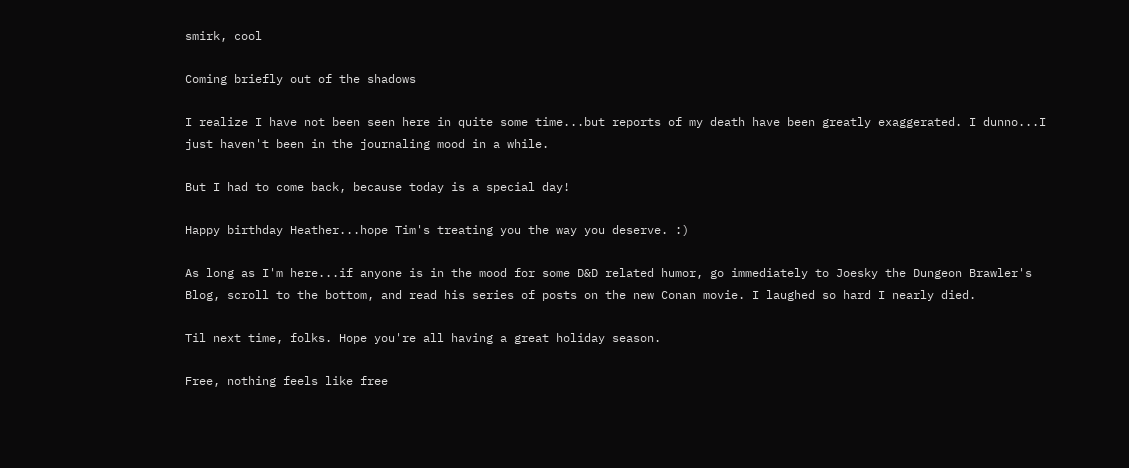smirk, cool

Coming briefly out of the shadows

I realize I have not been seen here in quite some time...but reports of my death have been greatly exaggerated. I dunno...I just haven't been in the journaling mood in a while.

But I had to come back, because today is a special day!

Happy birthday Heather...hope Tim's treating you the way you deserve. :)

As long as I'm here...if anyone is in the mood for some D&D related humor, go immediately to Joesky the Dungeon Brawler's Blog, scroll to the bottom, and read his series of posts on the new Conan movie. I laughed so hard I nearly died.

Til next time, folks. Hope you're all having a great holiday season.

Free, nothing feels like free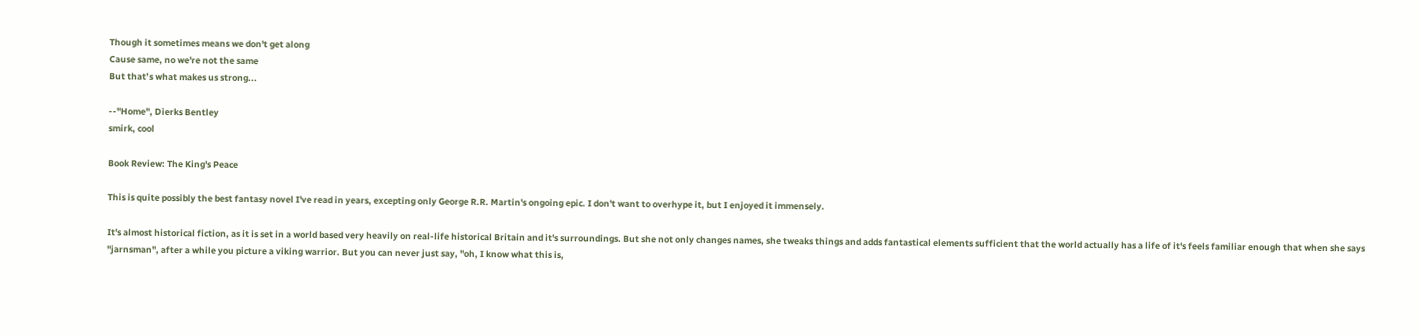Though it sometimes means we don't get along
Cause same, no we're not the same
But that’s what makes us strong...

--"Home", Dierks Bentley
smirk, cool

Book Review: The King's Peace

This is quite possibly the best fantasy novel I've read in years, excepting only George R.R. Martin's ongoing epic. I don't want to overhype it, but I enjoyed it immensely.

It's almost historical fiction, as it is set in a world based very heavily on real-life historical Britain and it's surroundings. But she not only changes names, she tweaks things and adds fantastical elements sufficient that the world actually has a life of it's feels familiar enough that when she says "jarnsman", after a while you picture a viking warrior. But you can never just say, "oh, I know what this is,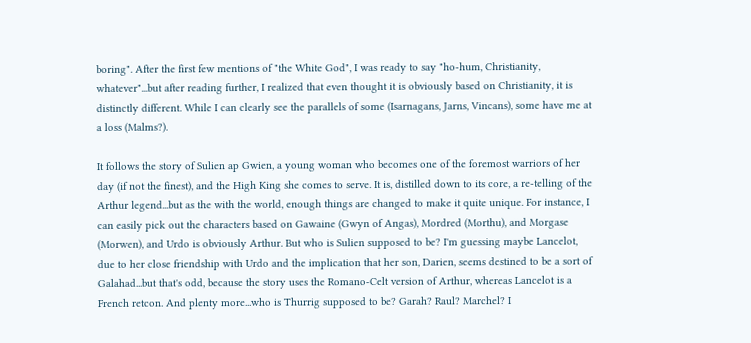boring". After the first few mentions of "the White God", I was ready to say "ho-hum, Christianity, whatever"...but after reading further, I realized that even thought it is obviously based on Christianity, it is distinctly different. While I can clearly see the parallels of some (Isarnagans, Jarns, Vincans), some have me at a loss (Malms?).

It follows the story of Sulien ap Gwien, a young woman who becomes one of the foremost warriors of her day (if not the finest), and the High King she comes to serve. It is, distilled down to its core, a re-telling of the Arthur legend...but as the with the world, enough things are changed to make it quite unique. For instance, I can easily pick out the characters based on Gawaine (Gwyn of Angas), Mordred (Morthu), and Morgase (Morwen), and Urdo is obviously Arthur. But who is Sulien supposed to be? I'm guessing maybe Lancelot, due to her close friendship with Urdo and the implication that her son, Darien, seems destined to be a sort of Galahad...but that's odd, because the story uses the Romano-Celt version of Arthur, whereas Lancelot is a French retcon. And plenty more...who is Thurrig supposed to be? Garah? Raul? Marchel? I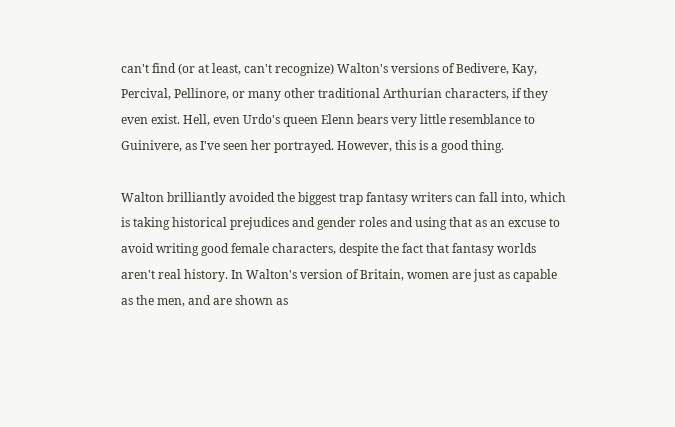can't find (or at least, can't recognize) Walton's versions of Bedivere, Kay, Percival, Pellinore, or many other traditional Arthurian characters, if they even exist. Hell, even Urdo's queen Elenn bears very little resemblance to Guinivere, as I've seen her portrayed. However, this is a good thing.

Walton brilliantly avoided the biggest trap fantasy writers can fall into, which is taking historical prejudices and gender roles and using that as an excuse to avoid writing good female characters, despite the fact that fantasy worlds aren't real history. In Walton's version of Britain, women are just as capable as the men, and are shown as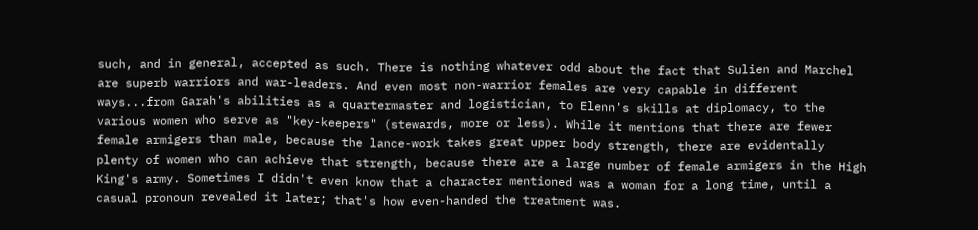such, and in general, accepted as such. There is nothing whatever odd about the fact that Sulien and Marchel are superb warriors and war-leaders. And even most non-warrior females are very capable in different ways...from Garah's abilities as a quartermaster and logistician, to Elenn's skills at diplomacy, to the various women who serve as "key-keepers" (stewards, more or less). While it mentions that there are fewer female armigers than male, because the lance-work takes great upper body strength, there are evidentally plenty of women who can achieve that strength, because there are a large number of female armigers in the High King's army. Sometimes I didn't even know that a character mentioned was a woman for a long time, until a casual pronoun revealed it later; that's how even-handed the treatment was.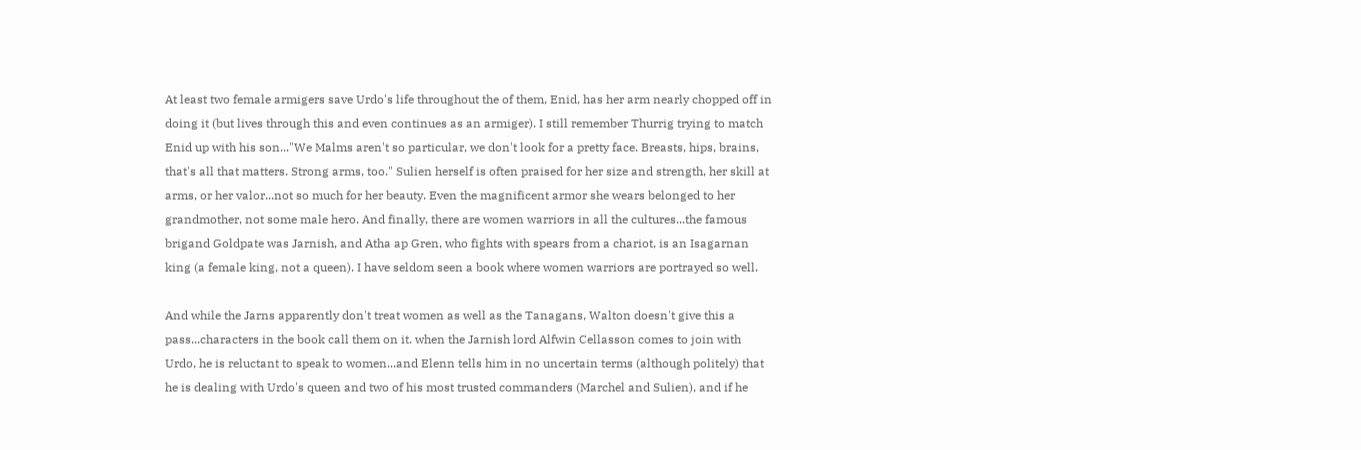At least two female armigers save Urdo's life throughout the of them, Enid, has her arm nearly chopped off in doing it (but lives through this and even continues as an armiger). I still remember Thurrig trying to match Enid up with his son..."We Malms aren't so particular, we don't look for a pretty face. Breasts, hips, brains, that's all that matters. Strong arms, too." Sulien herself is often praised for her size and strength, her skill at arms, or her valor...not so much for her beauty. Even the magnificent armor she wears belonged to her grandmother, not some male hero. And finally, there are women warriors in all the cultures...the famous brigand Goldpate was Jarnish, and Atha ap Gren, who fights with spears from a chariot, is an Isagarnan king (a female king, not a queen). I have seldom seen a book where women warriors are portrayed so well.

And while the Jarns apparently don't treat women as well as the Tanagans, Walton doesn't give this a pass...characters in the book call them on it. when the Jarnish lord Alfwin Cellasson comes to join with Urdo, he is reluctant to speak to women...and Elenn tells him in no uncertain terms (although politely) that he is dealing with Urdo's queen and two of his most trusted commanders (Marchel and Sulien), and if he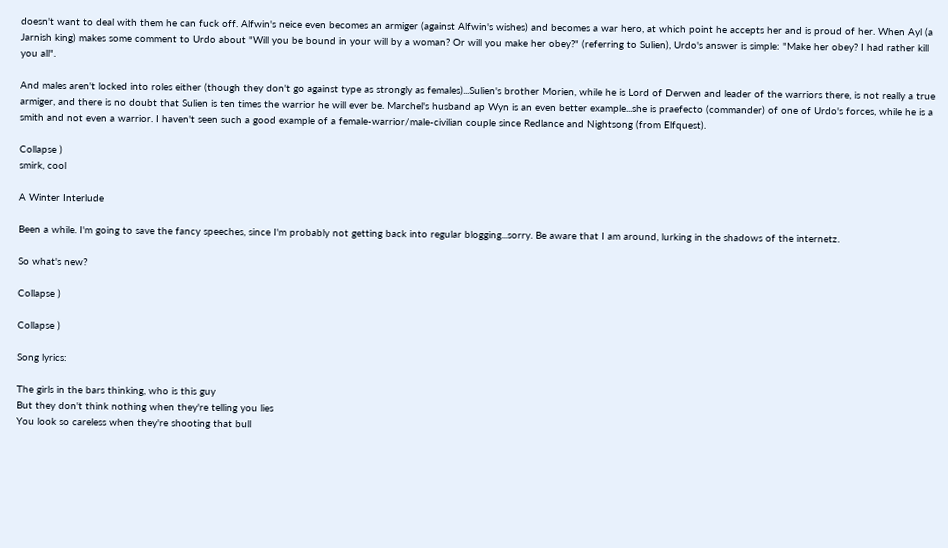doesn't want to deal with them he can fuck off. Alfwin's neice even becomes an armiger (against Alfwin's wishes) and becomes a war hero, at which point he accepts her and is proud of her. When Ayl (a Jarnish king) makes some comment to Urdo about "Will you be bound in your will by a woman? Or will you make her obey?" (referring to Sulien), Urdo's answer is simple: "Make her obey? I had rather kill you all".

And males aren't locked into roles either (though they don't go against type as strongly as females)...Sulien's brother Morien, while he is Lord of Derwen and leader of the warriors there, is not really a true armiger, and there is no doubt that Sulien is ten times the warrior he will ever be. Marchel's husband ap Wyn is an even better example...she is praefecto (commander) of one of Urdo's forces, while he is a smith and not even a warrior. I haven't seen such a good example of a female-warrior/male-civilian couple since Redlance and Nightsong (from Elfquest).

Collapse )
smirk, cool

A Winter Interlude

Been a while. I'm going to save the fancy speeches, since I'm probably not getting back into regular blogging...sorry. Be aware that I am around, lurking in the shadows of the internetz.

So what's new?

Collapse )

Collapse )

Song lyrics:

The girls in the bars thinking, who is this guy
But they don't think nothing when they're telling you lies
You look so careless when they're shooting that bull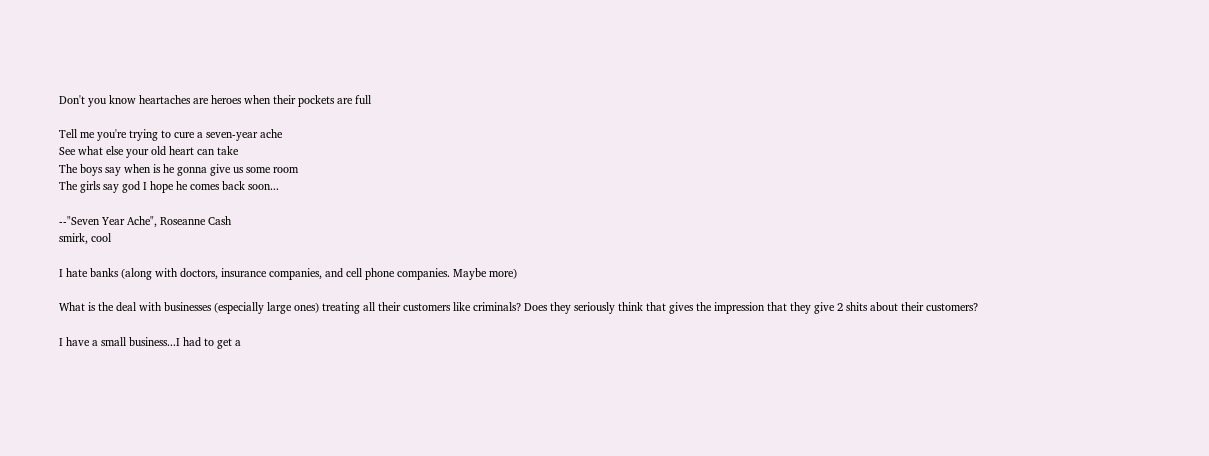Don't you know heartaches are heroes when their pockets are full

Tell me you're trying to cure a seven-year ache
See what else your old heart can take
The boys say when is he gonna give us some room
The girls say god I hope he comes back soon...

--"Seven Year Ache", Roseanne Cash
smirk, cool

I hate banks (along with doctors, insurance companies, and cell phone companies. Maybe more)

What is the deal with businesses (especially large ones) treating all their customers like criminals? Does they seriously think that gives the impression that they give 2 shits about their customers?

I have a small business...I had to get a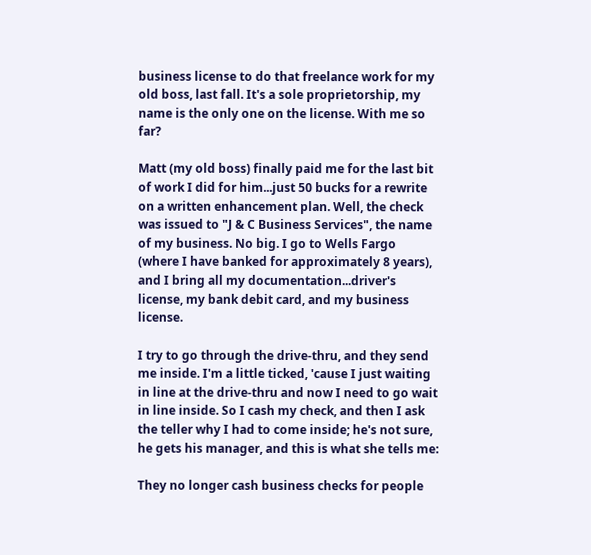business license to do that freelance work for my old boss, last fall. It's a sole proprietorship, my name is the only one on the license. With me so far?

Matt (my old boss) finally paid me for the last bit of work I did for him...just 50 bucks for a rewrite on a written enhancement plan. Well, the check was issued to "J & C Business Services", the name of my business. No big. I go to Wells Fargo (where I have banked for approximately 8 years), and I bring all my documentation...driver's license, my bank debit card, and my business license.

I try to go through the drive-thru, and they send me inside. I'm a little ticked, 'cause I just waiting in line at the drive-thru and now I need to go wait in line inside. So I cash my check, and then I ask the teller why I had to come inside; he's not sure, he gets his manager, and this is what she tells me:

They no longer cash business checks for people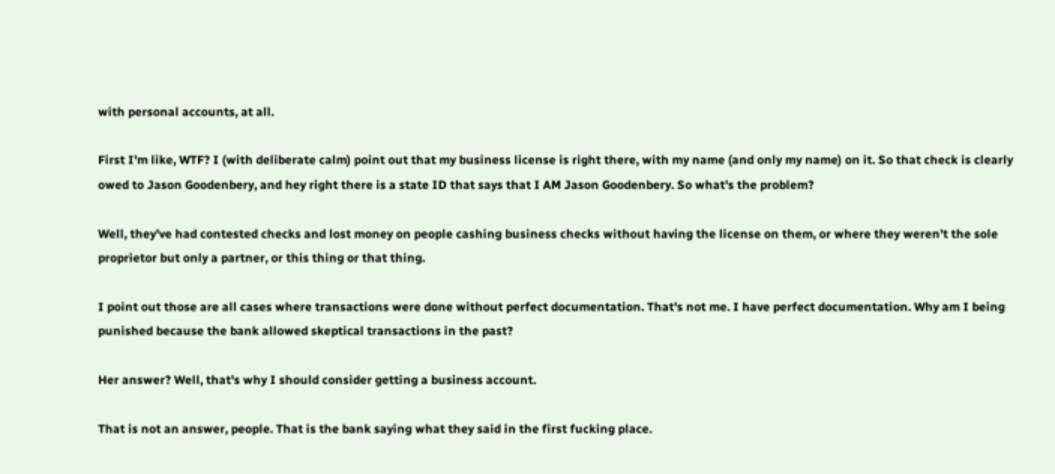with personal accounts, at all.

First I'm like, WTF? I (with deliberate calm) point out that my business license is right there, with my name (and only my name) on it. So that check is clearly owed to Jason Goodenbery, and hey right there is a state ID that says that I AM Jason Goodenbery. So what's the problem?

Well, they've had contested checks and lost money on people cashing business checks without having the license on them, or where they weren't the sole proprietor but only a partner, or this thing or that thing.

I point out those are all cases where transactions were done without perfect documentation. That's not me. I have perfect documentation. Why am I being punished because the bank allowed skeptical transactions in the past?

Her answer? Well, that's why I should consider getting a business account.

That is not an answer, people. That is the bank saying what they said in the first fucking place.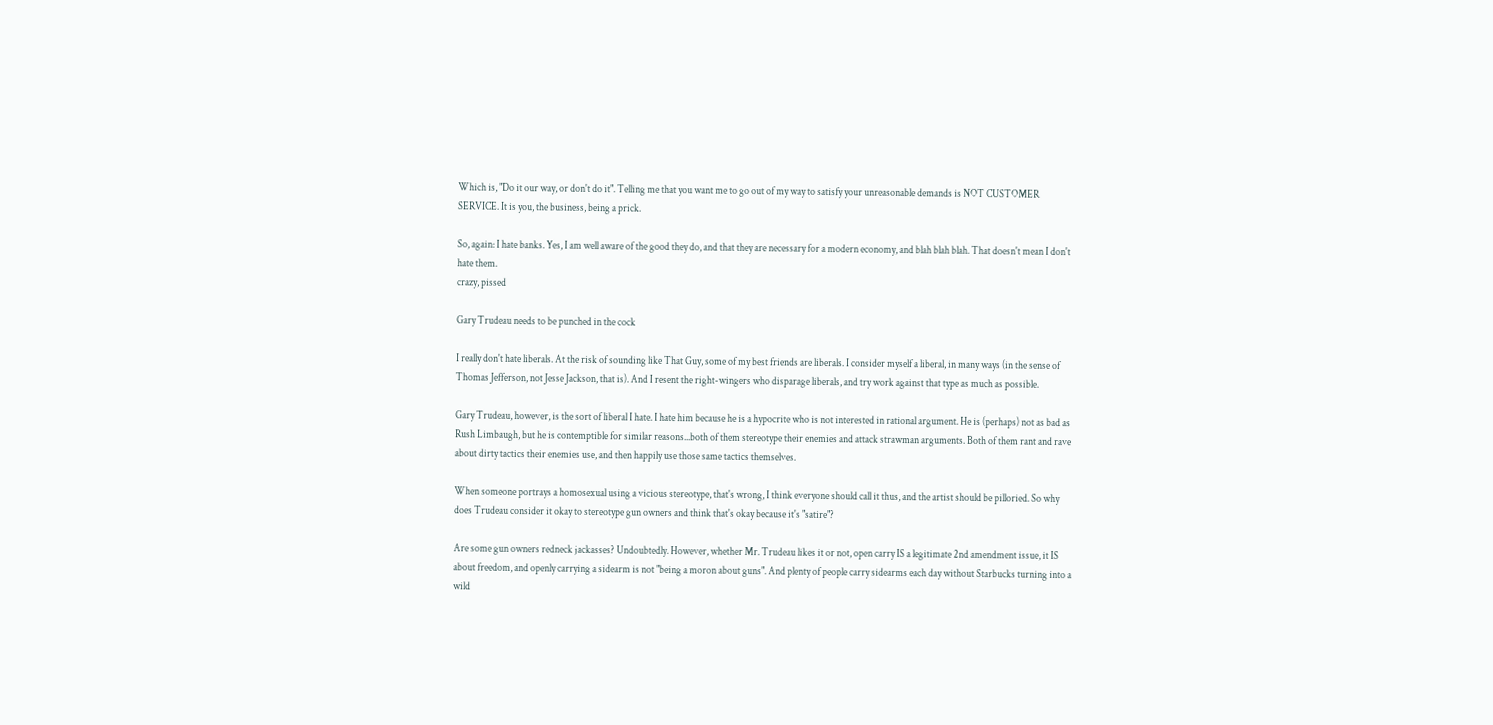Which is, "Do it our way, or don't do it". Telling me that you want me to go out of my way to satisfy your unreasonable demands is NOT CUSTOMER SERVICE. It is you, the business, being a prick.

So, again: I hate banks. Yes, I am well aware of the good they do, and that they are necessary for a modern economy, and blah blah blah. That doesn't mean I don't hate them.
crazy, pissed

Gary Trudeau needs to be punched in the cock

I really don't hate liberals. At the risk of sounding like That Guy, some of my best friends are liberals. I consider myself a liberal, in many ways (in the sense of Thomas Jefferson, not Jesse Jackson, that is). And I resent the right-wingers who disparage liberals, and try work against that type as much as possible.

Gary Trudeau, however, is the sort of liberal I hate. I hate him because he is a hypocrite who is not interested in rational argument. He is (perhaps) not as bad as Rush Limbaugh, but he is contemptible for similar reasons...both of them stereotype their enemies and attack strawman arguments. Both of them rant and rave about dirty tactics their enemies use, and then happily use those same tactics themselves.

When someone portrays a homosexual using a vicious stereotype, that's wrong, I think everyone should call it thus, and the artist should be pilloried. So why does Trudeau consider it okay to stereotype gun owners and think that's okay because it's "satire"?

Are some gun owners redneck jackasses? Undoubtedly. However, whether Mr. Trudeau likes it or not, open carry IS a legitimate 2nd amendment issue, it IS about freedom, and openly carrying a sidearm is not "being a moron about guns". And plenty of people carry sidearms each day without Starbucks turning into a wild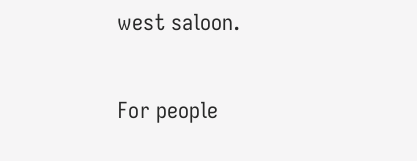west saloon.

For people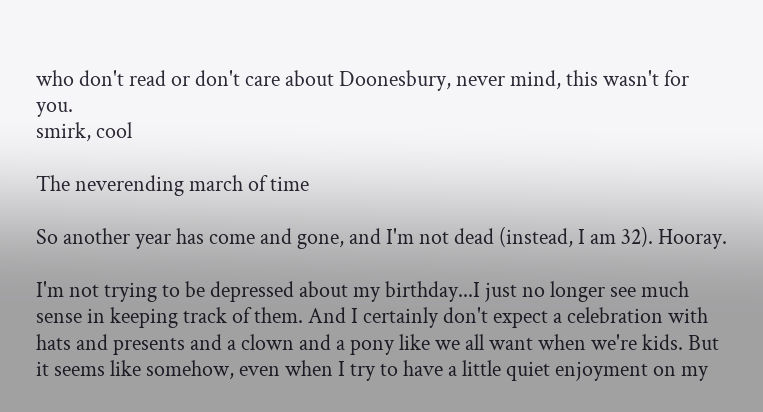who don't read or don't care about Doonesbury, never mind, this wasn't for you.
smirk, cool

The neverending march of time

So another year has come and gone, and I'm not dead (instead, I am 32). Hooray.

I'm not trying to be depressed about my birthday...I just no longer see much sense in keeping track of them. And I certainly don't expect a celebration with hats and presents and a clown and a pony like we all want when we're kids. But it seems like somehow, even when I try to have a little quiet enjoyment on my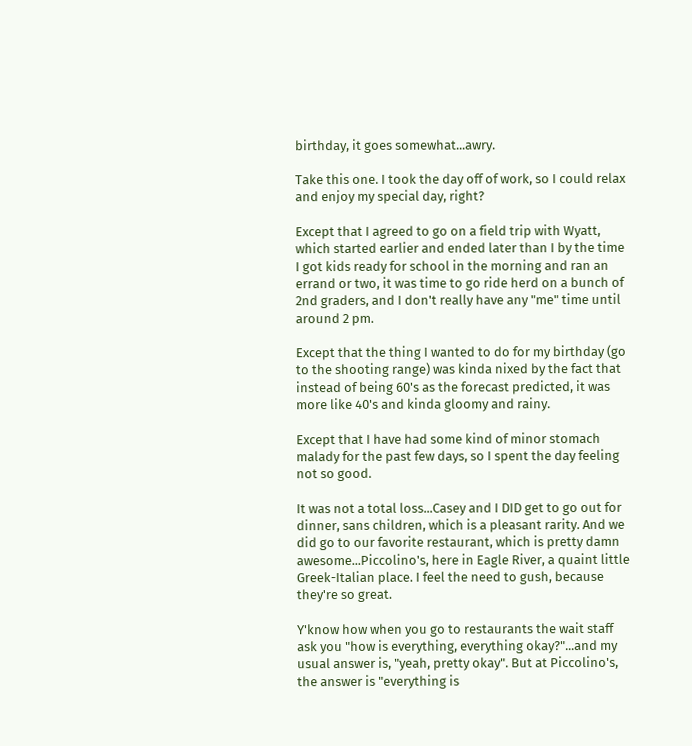birthday, it goes somewhat...awry.

Take this one. I took the day off of work, so I could relax and enjoy my special day, right?

Except that I agreed to go on a field trip with Wyatt, which started earlier and ended later than I by the time I got kids ready for school in the morning and ran an errand or two, it was time to go ride herd on a bunch of 2nd graders, and I don't really have any "me" time until around 2 pm.

Except that the thing I wanted to do for my birthday (go to the shooting range) was kinda nixed by the fact that instead of being 60's as the forecast predicted, it was more like 40's and kinda gloomy and rainy.

Except that I have had some kind of minor stomach malady for the past few days, so I spent the day feeling not so good.

It was not a total loss...Casey and I DID get to go out for dinner, sans children, which is a pleasant rarity. And we did go to our favorite restaurant, which is pretty damn awesome...Piccolino's, here in Eagle River, a quaint little Greek-Italian place. I feel the need to gush, because they're so great.

Y'know how when you go to restaurants the wait staff ask you "how is everything, everything okay?"...and my usual answer is, "yeah, pretty okay". But at Piccolino's, the answer is "everything is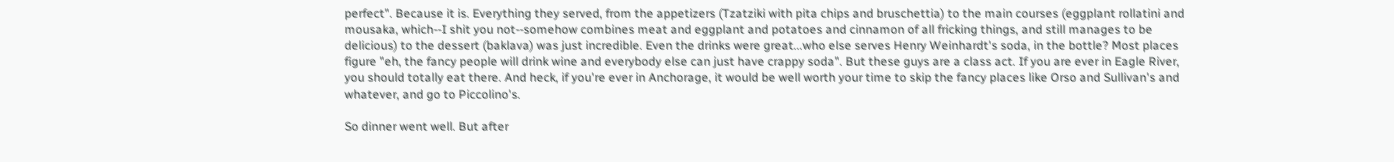perfect". Because it is. Everything they served, from the appetizers (Tzatziki with pita chips and bruschettia) to the main courses (eggplant rollatini and mousaka, which--I shit you not--somehow combines meat and eggplant and potatoes and cinnamon of all fricking things, and still manages to be delicious) to the dessert (baklava) was just incredible. Even the drinks were great...who else serves Henry Weinhardt's soda, in the bottle? Most places figure "eh, the fancy people will drink wine and everybody else can just have crappy soda". But these guys are a class act. If you are ever in Eagle River, you should totally eat there. And heck, if you're ever in Anchorage, it would be well worth your time to skip the fancy places like Orso and Sullivan's and whatever, and go to Piccolino's.

So dinner went well. But after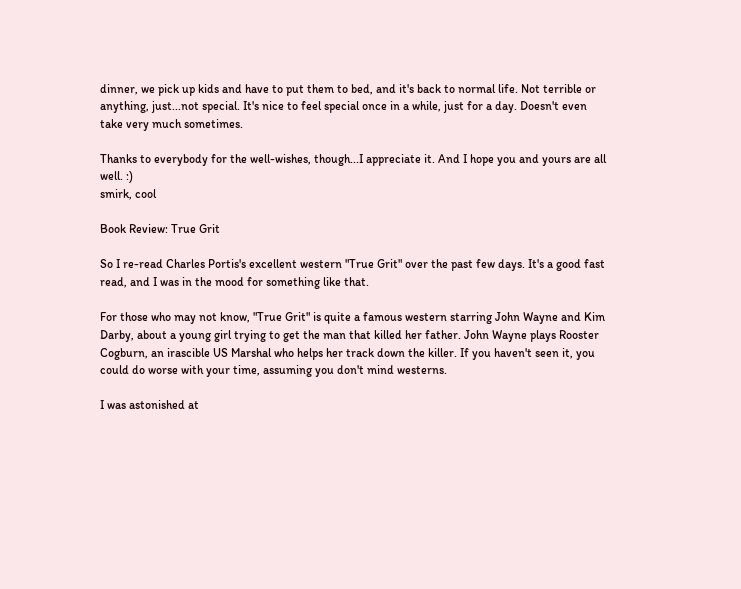dinner, we pick up kids and have to put them to bed, and it's back to normal life. Not terrible or anything, just...not special. It's nice to feel special once in a while, just for a day. Doesn't even take very much sometimes.

Thanks to everybody for the well-wishes, though...I appreciate it. And I hope you and yours are all well. :)
smirk, cool

Book Review: True Grit

So I re-read Charles Portis's excellent western "True Grit" over the past few days. It's a good fast read, and I was in the mood for something like that.

For those who may not know, "True Grit" is quite a famous western starring John Wayne and Kim Darby, about a young girl trying to get the man that killed her father. John Wayne plays Rooster Cogburn, an irascible US Marshal who helps her track down the killer. If you haven't seen it, you could do worse with your time, assuming you don't mind westerns.

I was astonished at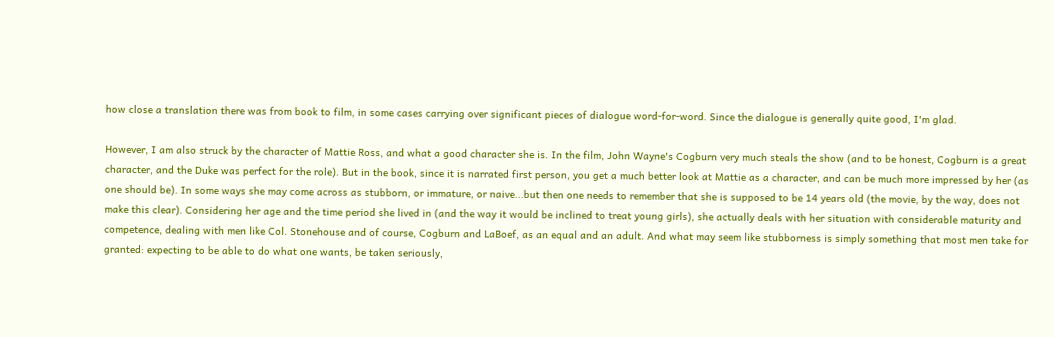how close a translation there was from book to film, in some cases carrying over significant pieces of dialogue word-for-word. Since the dialogue is generally quite good, I'm glad.

However, I am also struck by the character of Mattie Ross, and what a good character she is. In the film, John Wayne's Cogburn very much steals the show (and to be honest, Cogburn is a great character, and the Duke was perfect for the role). But in the book, since it is narrated first person, you get a much better look at Mattie as a character, and can be much more impressed by her (as one should be). In some ways she may come across as stubborn, or immature, or naive...but then one needs to remember that she is supposed to be 14 years old (the movie, by the way, does not make this clear). Considering her age and the time period she lived in (and the way it would be inclined to treat young girls), she actually deals with her situation with considerable maturity and competence, dealing with men like Col. Stonehouse and of course, Cogburn and LaBoef, as an equal and an adult. And what may seem like stubborness is simply something that most men take for granted: expecting to be able to do what one wants, be taken seriously,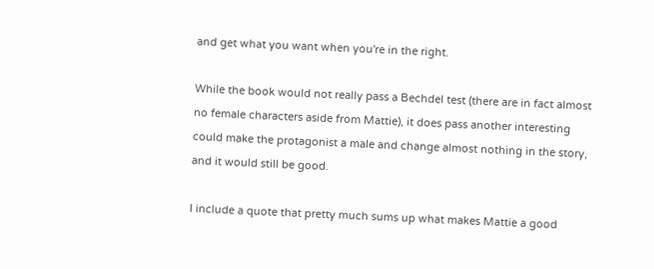and get what you want when you're in the right.

While the book would not really pass a Bechdel test (there are in fact almost no female characters aside from Mattie), it does pass another interesting could make the protagonist a male and change almost nothing in the story, and it would still be good.

I include a quote that pretty much sums up what makes Mattie a good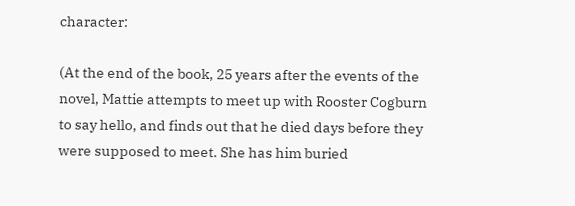character:

(At the end of the book, 25 years after the events of the novel, Mattie attempts to meet up with Rooster Cogburn to say hello, and finds out that he died days before they were supposed to meet. She has him buried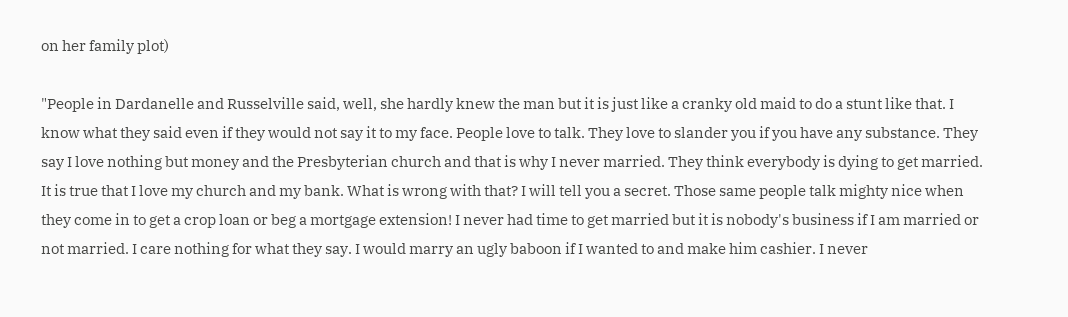on her family plot)

"People in Dardanelle and Russelville said, well, she hardly knew the man but it is just like a cranky old maid to do a stunt like that. I know what they said even if they would not say it to my face. People love to talk. They love to slander you if you have any substance. They say I love nothing but money and the Presbyterian church and that is why I never married. They think everybody is dying to get married. It is true that I love my church and my bank. What is wrong with that? I will tell you a secret. Those same people talk mighty nice when they come in to get a crop loan or beg a mortgage extension! I never had time to get married but it is nobody's business if I am married or not married. I care nothing for what they say. I would marry an ugly baboon if I wanted to and make him cashier. I never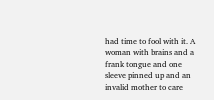had time to fool with it. A woman with brains and a frank tongue and one sleeve pinned up and an invalid mother to care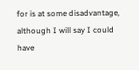for is at some disadvantage, although I will say I could have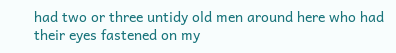had two or three untidy old men around here who had their eyes fastened on my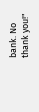bank. No thank you!"